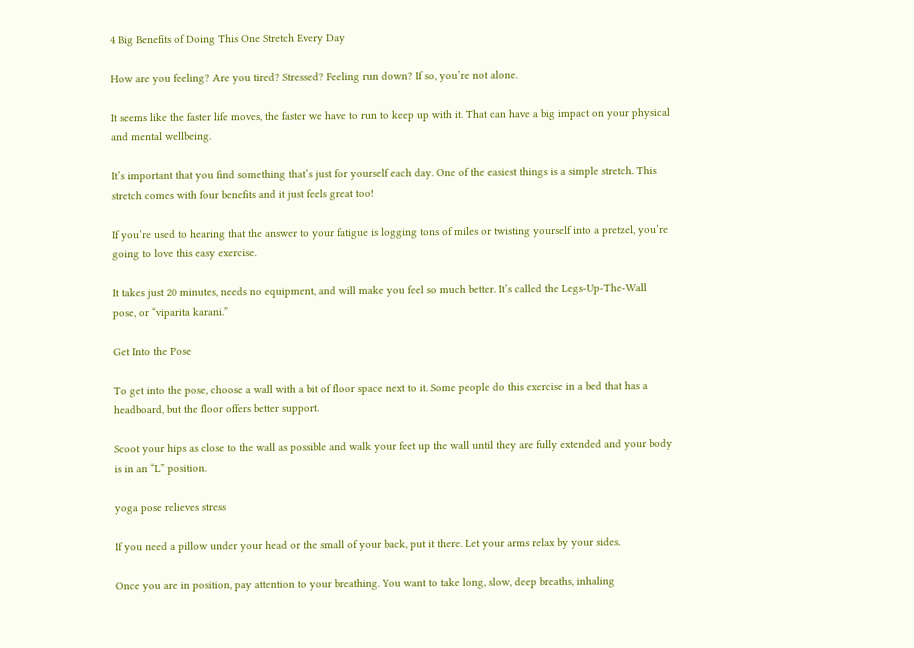4 Big Benefits of Doing This One Stretch Every Day

How are you feeling? Are you tired? Stressed? Feeling run down? If so, you’re not alone.

It seems like the faster life moves, the faster we have to run to keep up with it. That can have a big impact on your physical and mental wellbeing.

It’s important that you find something that’s just for yourself each day. One of the easiest things is a simple stretch. This stretch comes with four benefits and it just feels great too!

If you’re used to hearing that the answer to your fatigue is logging tons of miles or twisting yourself into a pretzel, you’re going to love this easy exercise.

It takes just 20 minutes, needs no equipment, and will make you feel so much better. It’s called the Legs-Up-The-Wall pose, or “viparita karani.”

Get Into the Pose

To get into the pose, choose a wall with a bit of floor space next to it. Some people do this exercise in a bed that has a headboard, but the floor offers better support.

Scoot your hips as close to the wall as possible and walk your feet up the wall until they are fully extended and your body is in an “L” position.

yoga pose relieves stress

If you need a pillow under your head or the small of your back, put it there. Let your arms relax by your sides.

Once you are in position, pay attention to your breathing. You want to take long, slow, deep breaths, inhaling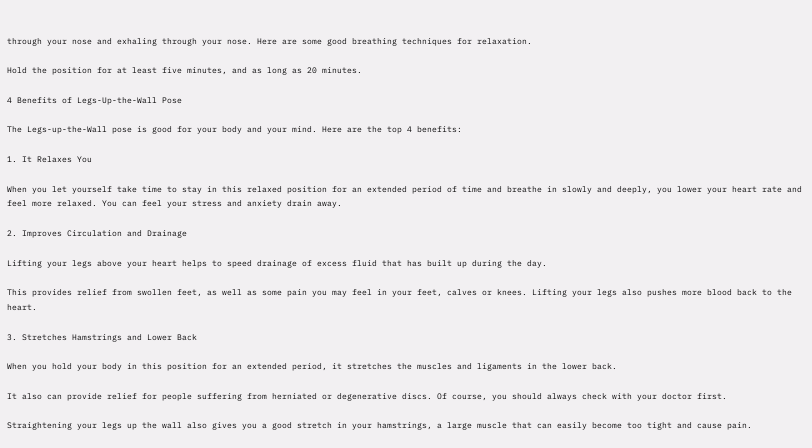through your nose and exhaling through your nose. Here are some good breathing techniques for relaxation.

Hold the position for at least five minutes, and as long as 20 minutes.

4 Benefits of Legs-Up-the-Wall Pose

The Legs-up-the-Wall pose is good for your body and your mind. Here are the top 4 benefits:

1. It Relaxes You

When you let yourself take time to stay in this relaxed position for an extended period of time and breathe in slowly and deeply, you lower your heart rate and feel more relaxed. You can feel your stress and anxiety drain away.

2. Improves Circulation and Drainage

Lifting your legs above your heart helps to speed drainage of excess fluid that has built up during the day.

This provides relief from swollen feet, as well as some pain you may feel in your feet, calves or knees. Lifting your legs also pushes more blood back to the heart.

3. Stretches Hamstrings and Lower Back

When you hold your body in this position for an extended period, it stretches the muscles and ligaments in the lower back.

It also can provide relief for people suffering from herniated or degenerative discs. Of course, you should always check with your doctor first.

Straightening your legs up the wall also gives you a good stretch in your hamstrings, a large muscle that can easily become too tight and cause pain.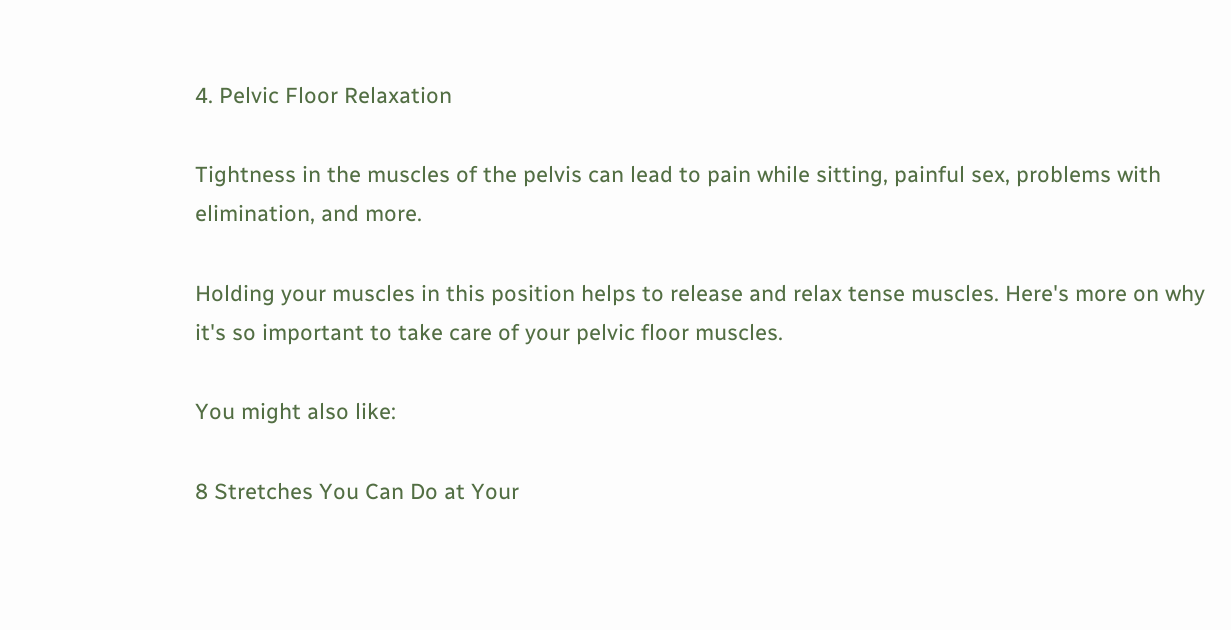4. Pelvic Floor Relaxation

Tightness in the muscles of the pelvis can lead to pain while sitting, painful sex, problems with elimination, and more.

Holding your muscles in this position helps to release and relax tense muscles. Here's more on why it's so important to take care of your pelvic floor muscles.

You might also like:

8 Stretches You Can Do at Your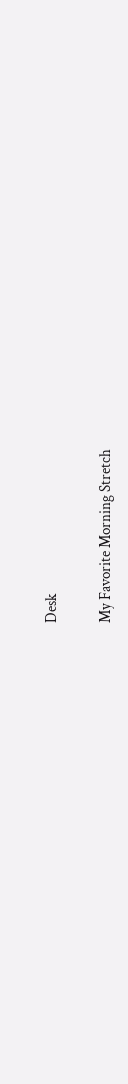Desk

My Favorite Morning Stretch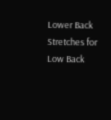Lower Back Stretches for Low Back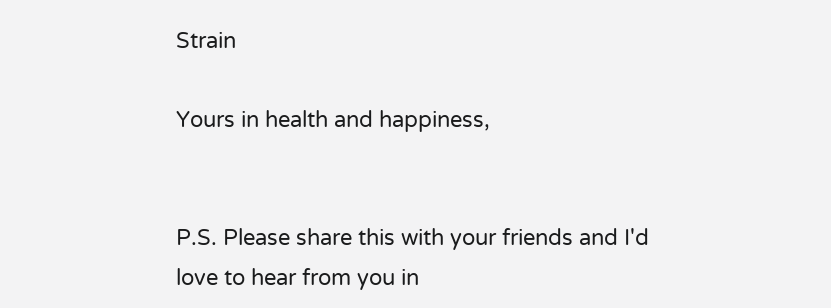Strain

Yours in health and happiness,


P.S. Please share this with your friends and I'd love to hear from you in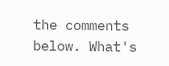the comments below. What's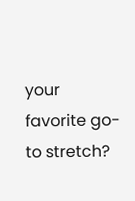your favorite go-to stretch?